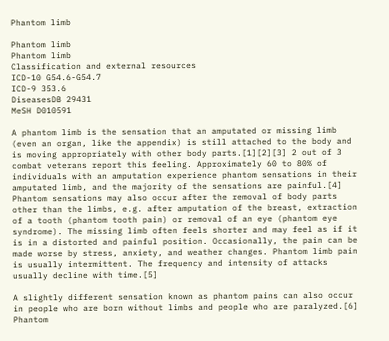Phantom limb

Phantom limb
Phantom limb
Classification and external resources
ICD-10 G54.6-G54.7
ICD-9 353.6
DiseasesDB 29431
MeSH D010591

A phantom limb is the sensation that an amputated or missing limb (even an organ, like the appendix) is still attached to the body and is moving appropriately with other body parts.[1][2][3] 2 out of 3 combat veterans report this feeling. Approximately 60 to 80% of individuals with an amputation experience phantom sensations in their amputated limb, and the majority of the sensations are painful.[4] Phantom sensations may also occur after the removal of body parts other than the limbs, e.g. after amputation of the breast, extraction of a tooth (phantom tooth pain) or removal of an eye (phantom eye syndrome). The missing limb often feels shorter and may feel as if it is in a distorted and painful position. Occasionally, the pain can be made worse by stress, anxiety, and weather changes. Phantom limb pain is usually intermittent. The frequency and intensity of attacks usually decline with time.[5]

A slightly different sensation known as phantom pains can also occur in people who are born without limbs and people who are paralyzed.[6] Phantom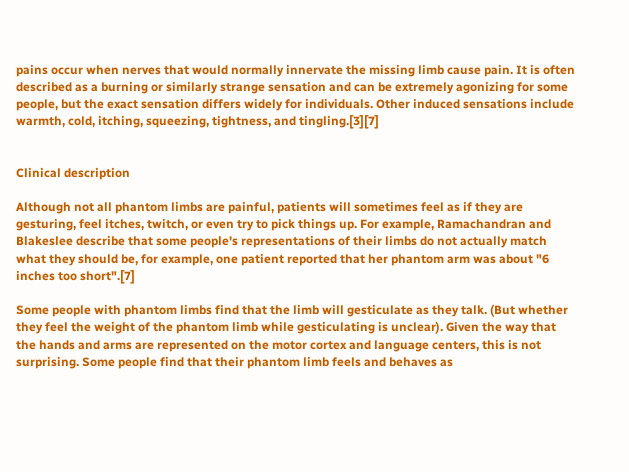pains occur when nerves that would normally innervate the missing limb cause pain. It is often described as a burning or similarly strange sensation and can be extremely agonizing for some people, but the exact sensation differs widely for individuals. Other induced sensations include warmth, cold, itching, squeezing, tightness, and tingling.[3][7]


Clinical description

Although not all phantom limbs are painful, patients will sometimes feel as if they are gesturing, feel itches, twitch, or even try to pick things up. For example, Ramachandran and Blakeslee describe that some people's representations of their limbs do not actually match what they should be, for example, one patient reported that her phantom arm was about "6 inches too short".[7]

Some people with phantom limbs find that the limb will gesticulate as they talk. (But whether they feel the weight of the phantom limb while gesticulating is unclear). Given the way that the hands and arms are represented on the motor cortex and language centers, this is not surprising. Some people find that their phantom limb feels and behaves as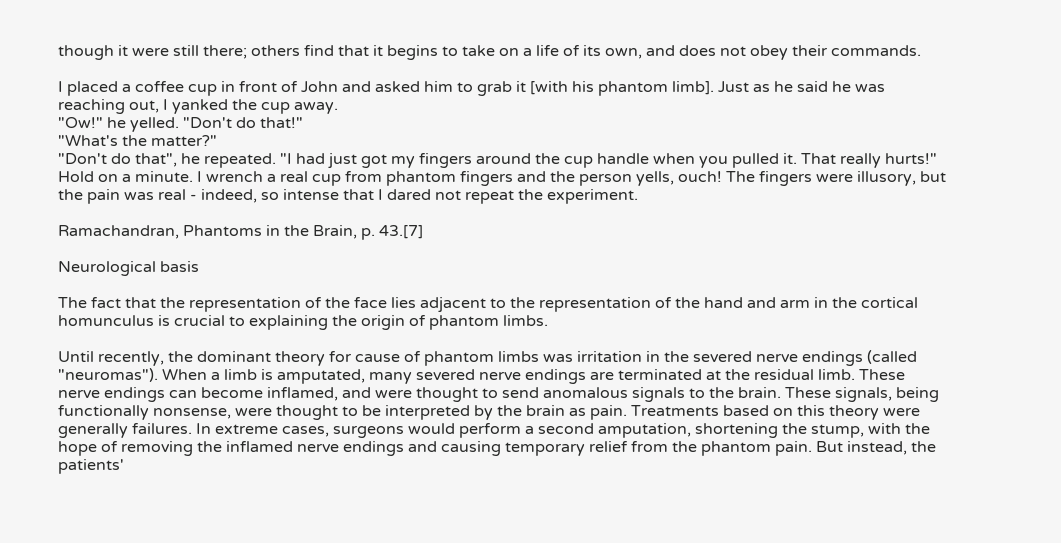though it were still there; others find that it begins to take on a life of its own, and does not obey their commands.

I placed a coffee cup in front of John and asked him to grab it [with his phantom limb]. Just as he said he was reaching out, I yanked the cup away.
"Ow!" he yelled. "Don't do that!"
"What's the matter?"
"Don't do that", he repeated. "I had just got my fingers around the cup handle when you pulled it. That really hurts!"
Hold on a minute. I wrench a real cup from phantom fingers and the person yells, ouch! The fingers were illusory, but the pain was real - indeed, so intense that I dared not repeat the experiment.

Ramachandran, Phantoms in the Brain, p. 43.[7]

Neurological basis

The fact that the representation of the face lies adjacent to the representation of the hand and arm in the cortical homunculus is crucial to explaining the origin of phantom limbs.

Until recently, the dominant theory for cause of phantom limbs was irritation in the severed nerve endings (called "neuromas"). When a limb is amputated, many severed nerve endings are terminated at the residual limb. These nerve endings can become inflamed, and were thought to send anomalous signals to the brain. These signals, being functionally nonsense, were thought to be interpreted by the brain as pain. Treatments based on this theory were generally failures. In extreme cases, surgeons would perform a second amputation, shortening the stump, with the hope of removing the inflamed nerve endings and causing temporary relief from the phantom pain. But instead, the patients'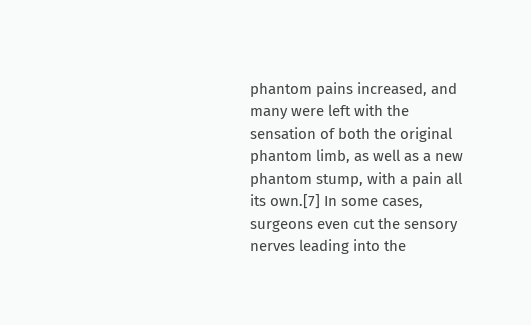phantom pains increased, and many were left with the sensation of both the original phantom limb, as well as a new phantom stump, with a pain all its own.[7] In some cases, surgeons even cut the sensory nerves leading into the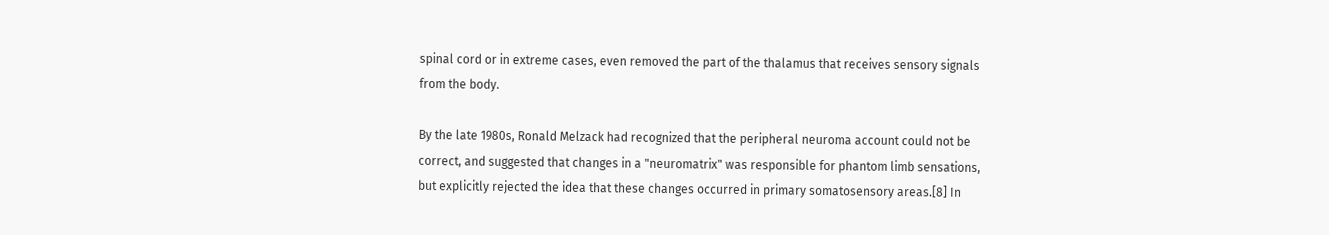spinal cord or in extreme cases, even removed the part of the thalamus that receives sensory signals from the body.

By the late 1980s, Ronald Melzack had recognized that the peripheral neuroma account could not be correct, and suggested that changes in a "neuromatrix" was responsible for phantom limb sensations, but explicitly rejected the idea that these changes occurred in primary somatosensory areas.[8] In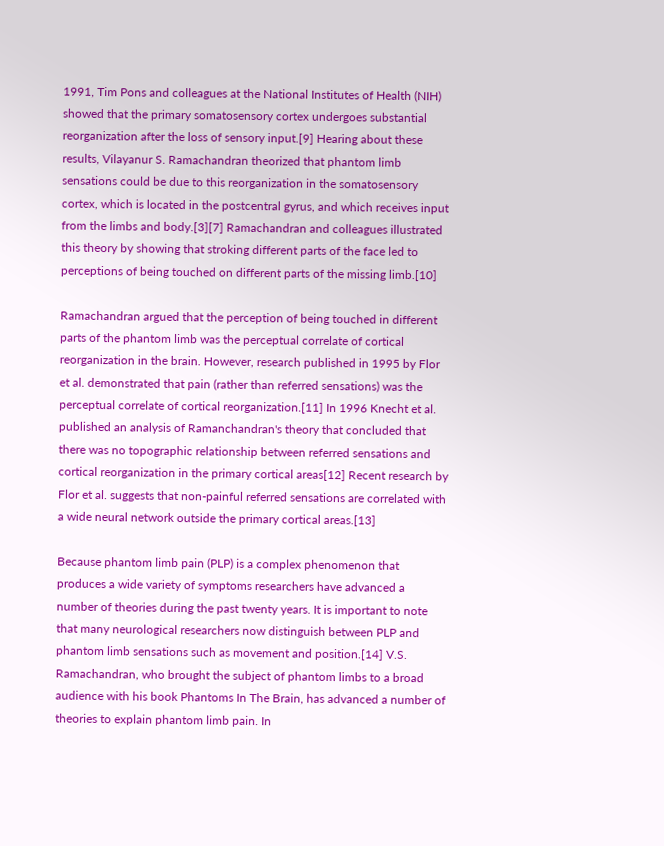1991, Tim Pons and colleagues at the National Institutes of Health (NIH) showed that the primary somatosensory cortex undergoes substantial reorganization after the loss of sensory input.[9] Hearing about these results, Vilayanur S. Ramachandran theorized that phantom limb sensations could be due to this reorganization in the somatosensory cortex, which is located in the postcentral gyrus, and which receives input from the limbs and body.[3][7] Ramachandran and colleagues illustrated this theory by showing that stroking different parts of the face led to perceptions of being touched on different parts of the missing limb.[10]

Ramachandran argued that the perception of being touched in different parts of the phantom limb was the perceptual correlate of cortical reorganization in the brain. However, research published in 1995 by Flor et al. demonstrated that pain (rather than referred sensations) was the perceptual correlate of cortical reorganization.[11] In 1996 Knecht et al. published an analysis of Ramanchandran's theory that concluded that there was no topographic relationship between referred sensations and cortical reorganization in the primary cortical areas[12] Recent research by Flor et al. suggests that non-painful referred sensations are correlated with a wide neural network outside the primary cortical areas.[13]

Because phantom limb pain (PLP) is a complex phenomenon that produces a wide variety of symptoms researchers have advanced a number of theories during the past twenty years. It is important to note that many neurological researchers now distinguish between PLP and phantom limb sensations such as movement and position.[14] V.S. Ramachandran, who brought the subject of phantom limbs to a broad audience with his book Phantoms In The Brain, has advanced a number of theories to explain phantom limb pain. In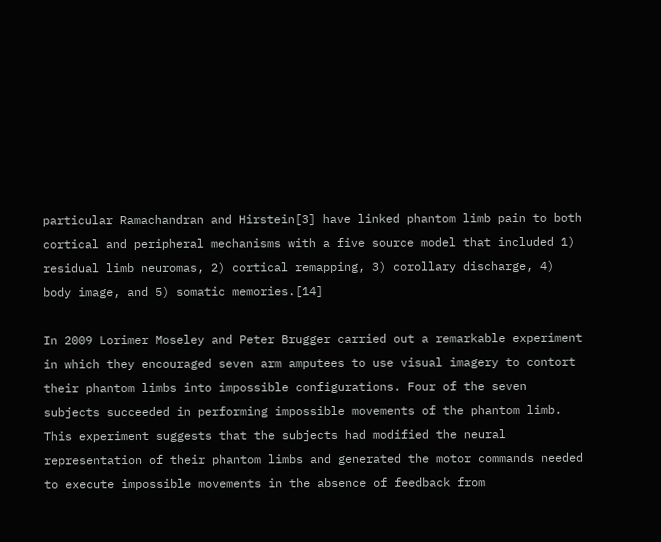particular Ramachandran and Hirstein[3] have linked phantom limb pain to both cortical and peripheral mechanisms with a five source model that included 1) residual limb neuromas, 2) cortical remapping, 3) corollary discharge, 4) body image, and 5) somatic memories.[14]

In 2009 Lorimer Moseley and Peter Brugger carried out a remarkable experiment in which they encouraged seven arm amputees to use visual imagery to contort their phantom limbs into impossible configurations. Four of the seven subjects succeeded in performing impossible movements of the phantom limb. This experiment suggests that the subjects had modified the neural representation of their phantom limbs and generated the motor commands needed to execute impossible movements in the absence of feedback from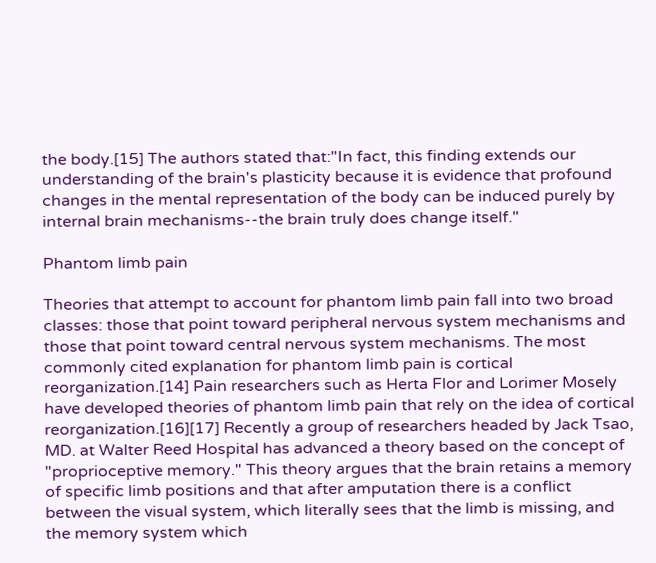the body.[15] The authors stated that:"In fact, this finding extends our understanding of the brain's plasticity because it is evidence that profound changes in the mental representation of the body can be induced purely by internal brain mechanisms--the brain truly does change itself."

Phantom limb pain

Theories that attempt to account for phantom limb pain fall into two broad classes: those that point toward peripheral nervous system mechanisms and those that point toward central nervous system mechanisms. The most commonly cited explanation for phantom limb pain is cortical reorganization.[14] Pain researchers such as Herta Flor and Lorimer Mosely have developed theories of phantom limb pain that rely on the idea of cortical reorganization.[16][17] Recently a group of researchers headed by Jack Tsao, MD. at Walter Reed Hospital has advanced a theory based on the concept of "proprioceptive memory." This theory argues that the brain retains a memory of specific limb positions and that after amputation there is a conflict between the visual system, which literally sees that the limb is missing, and the memory system which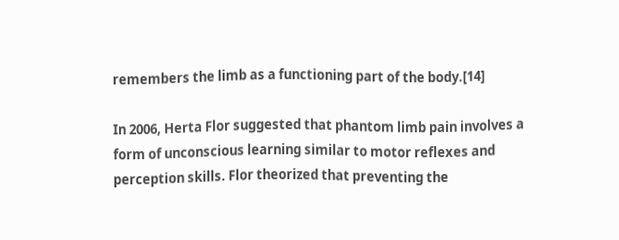remembers the limb as a functioning part of the body.[14]

In 2006, Herta Flor suggested that phantom limb pain involves a form of unconscious learning similar to motor reflexes and perception skills. Flor theorized that preventing the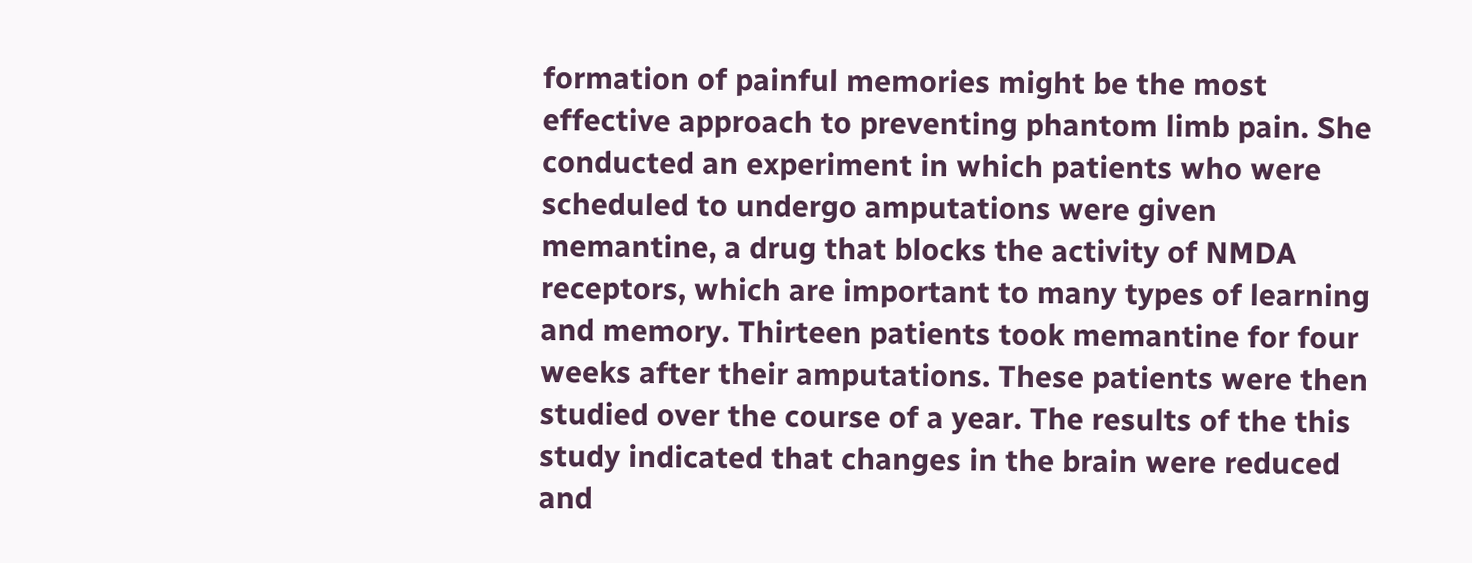formation of painful memories might be the most effective approach to preventing phantom limb pain. She conducted an experiment in which patients who were scheduled to undergo amputations were given memantine, a drug that blocks the activity of NMDA receptors, which are important to many types of learning and memory. Thirteen patients took memantine for four weeks after their amputations. These patients were then studied over the course of a year. The results of the this study indicated that changes in the brain were reduced and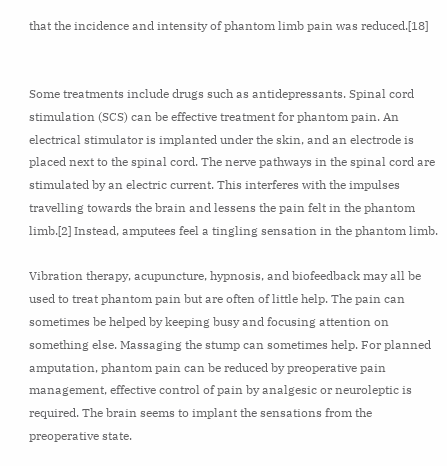that the incidence and intensity of phantom limb pain was reduced.[18]


Some treatments include drugs such as antidepressants. Spinal cord stimulation (SCS) can be effective treatment for phantom pain. An electrical stimulator is implanted under the skin, and an electrode is placed next to the spinal cord. The nerve pathways in the spinal cord are stimulated by an electric current. This interferes with the impulses travelling towards the brain and lessens the pain felt in the phantom limb.[2] Instead, amputees feel a tingling sensation in the phantom limb.

Vibration therapy, acupuncture, hypnosis, and biofeedback may all be used to treat phantom pain but are often of little help. The pain can sometimes be helped by keeping busy and focusing attention on something else. Massaging the stump can sometimes help. For planned amputation, phantom pain can be reduced by preoperative pain management, effective control of pain by analgesic or neuroleptic is required. The brain seems to implant the sensations from the preoperative state.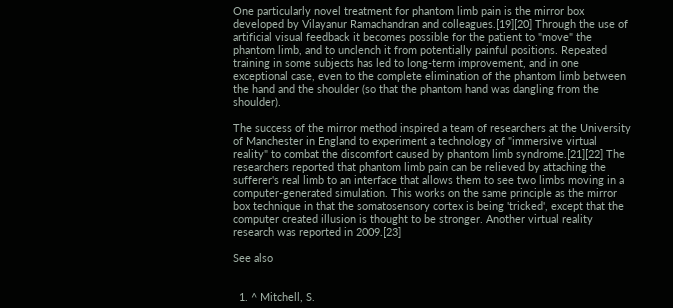One particularly novel treatment for phantom limb pain is the mirror box developed by Vilayanur Ramachandran and colleagues.[19][20] Through the use of artificial visual feedback it becomes possible for the patient to "move" the phantom limb, and to unclench it from potentially painful positions. Repeated training in some subjects has led to long-term improvement, and in one exceptional case, even to the complete elimination of the phantom limb between the hand and the shoulder (so that the phantom hand was dangling from the shoulder).

The success of the mirror method inspired a team of researchers at the University of Manchester in England to experiment a technology of "immersive virtual reality" to combat the discomfort caused by phantom limb syndrome.[21][22] The researchers reported that phantom limb pain can be relieved by attaching the sufferer's real limb to an interface that allows them to see two limbs moving in a computer-generated simulation. This works on the same principle as the mirror box technique in that the somatosensory cortex is being 'tricked', except that the computer created illusion is thought to be stronger. Another virtual reality research was reported in 2009.[23]

See also


  1. ^ Mitchell, S.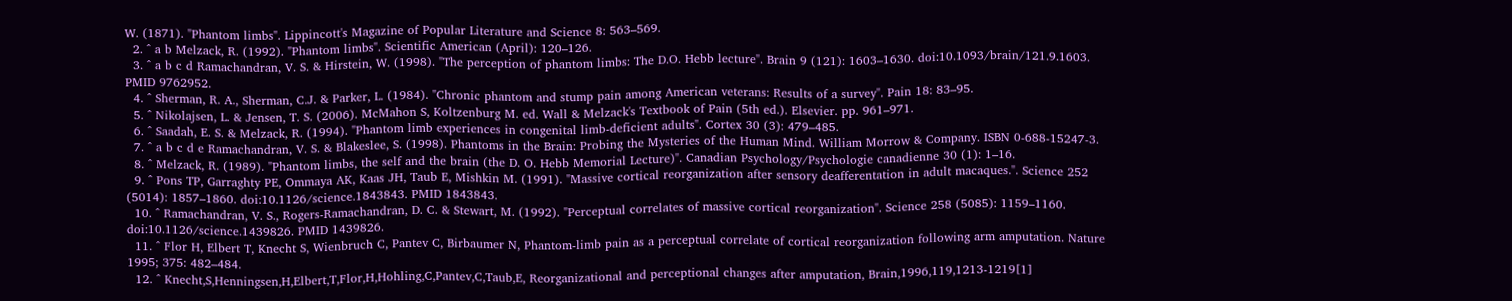W. (1871). "Phantom limbs". Lippincott's Magazine of Popular Literature and Science 8: 563–569.
  2. ^ a b Melzack, R. (1992). "Phantom limbs". Scientific American (April): 120–126.
  3. ^ a b c d Ramachandran, V. S. & Hirstein, W. (1998). "The perception of phantom limbs: The D.O. Hebb lecture". Brain 9 (121): 1603–1630. doi:10.1093/brain/121.9.1603. PMID 9762952.
  4. ^ Sherman, R. A., Sherman, C.J. & Parker, L. (1984). "Chronic phantom and stump pain among American veterans: Results of a survey". Pain 18: 83–95.
  5. ^ Nikolajsen, L. & Jensen, T. S. (2006). McMahon S, Koltzenburg M. ed. Wall & Melzack's Textbook of Pain (5th ed.). Elsevier. pp. 961–971.
  6. ^ Saadah, E. S. & Melzack, R. (1994). "Phantom limb experiences in congenital limb-deficient adults". Cortex 30 (3): 479–485.
  7. ^ a b c d e Ramachandran, V. S. & Blakeslee, S. (1998). Phantoms in the Brain: Probing the Mysteries of the Human Mind. William Morrow & Company. ISBN 0-688-15247-3.
  8. ^ Melzack, R. (1989). "Phantom limbs, the self and the brain (the D. O. Hebb Memorial Lecture)". Canadian Psychology/Psychologie canadienne 30 (1): 1–16.
  9. ^ Pons TP, Garraghty PE, Ommaya AK, Kaas JH, Taub E, Mishkin M. (1991). "Massive cortical reorganization after sensory deafferentation in adult macaques.". Science 252 (5014): 1857–1860. doi:10.1126/science.1843843. PMID 1843843.
  10. ^ Ramachandran, V. S., Rogers-Ramachandran, D. C. & Stewart, M. (1992). "Perceptual correlates of massive cortical reorganization". Science 258 (5085): 1159–1160. doi:10.1126/science.1439826. PMID 1439826.
  11. ^ Flor H, Elbert T, Knecht S, Wienbruch C, Pantev C, Birbaumer N, Phantom-limb pain as a perceptual correlate of cortical reorganization following arm amputation. Nature 1995; 375: 482–484.
  12. ^ Knecht,S,Henningsen,H,Elbert,T,Flor,H,Hohling,C,Pantev,C,Taub,E, Reorganizational and perceptional changes after amputation, Brain,1996,119,1213-1219[1]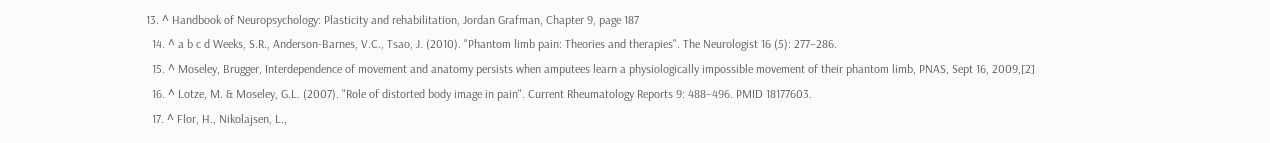13. ^ Handbook of Neuropsychology: Plasticity and rehabilitation, Jordan Grafman, Chapter 9, page 187
  14. ^ a b c d Weeks, S.R., Anderson-Barnes, V.C., Tsao, J. (2010). "Phantom limb pain: Theories and therapies". The Neurologist 16 (5): 277–286.
  15. ^ Moseley, Brugger, Interdependence of movement and anatomy persists when amputees learn a physiologically impossible movement of their phantom limb, PNAS, Sept 16, 2009,[2]
  16. ^ Lotze, M. & Moseley, G.L. (2007). "Role of distorted body image in pain". Current Rheumatology Reports 9: 488–496. PMID 18177603.
  17. ^ Flor, H., Nikolajsen, L.,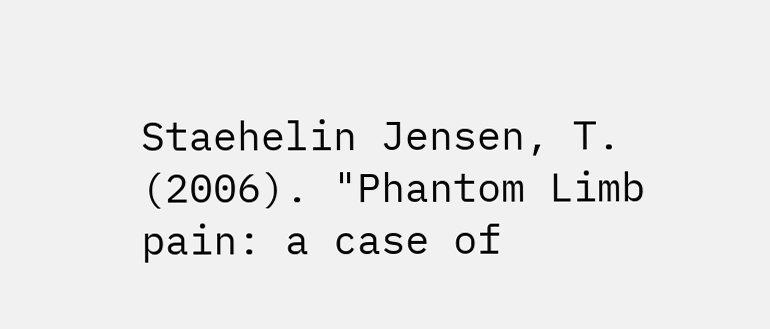Staehelin Jensen, T. (2006). "Phantom Limb pain: a case of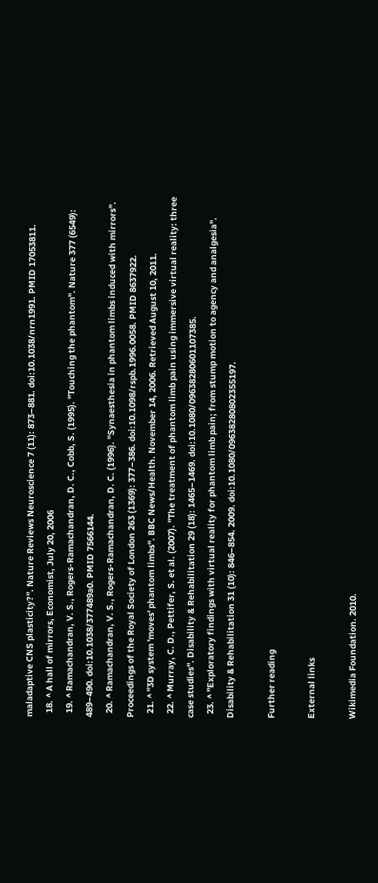maladaptive CNS plasticity?". Nature Reviews Neuroscience 7 (11): 873–881. doi:10.1038/nrn1991. PMID 17053811.
  18. ^ A hall of mirrors, Economist, July 20, 2006
  19. ^ Ramachandran, V. S., Rogers-Ramachandran, D. C., Cobb, S. (1995). "Touching the phantom". Nature 377 (6549): 489–490. doi:10.1038/377489a0. PMID 7566144.
  20. ^ Ramachandran, V. S., Rogers-Ramachandran, D. C. (1996). "Synaesthesia in phantom limbs induced with mirrors". Proceedings of the Royal Society of London 263 (1369): 377–386. doi:10.1098/rspb.1996.0058. PMID 8637922.
  21. ^ "3D system 'moves' phantom limbs". BBC News/Health. November 14, 2006. Retrieved August 10, 2011.
  22. ^ Murray, C. D., Pettifer, S. et al. (2007). "The treatment of phantom limb pain using immersive virtual reality: three case studies". Disability & Rehabilitation 29 (18): 1465–1469. doi:10.1080/09638280601107385.
  23. ^ "Exploratory findings with virtual reality for phantom limb pain; from stump motion to agency and analgesia". Disability & Rehabilitation 31 (10): 846–854. 2009. doi:10.1080/09638280802355197.

Further reading

External links

Wikimedia Foundation. 2010.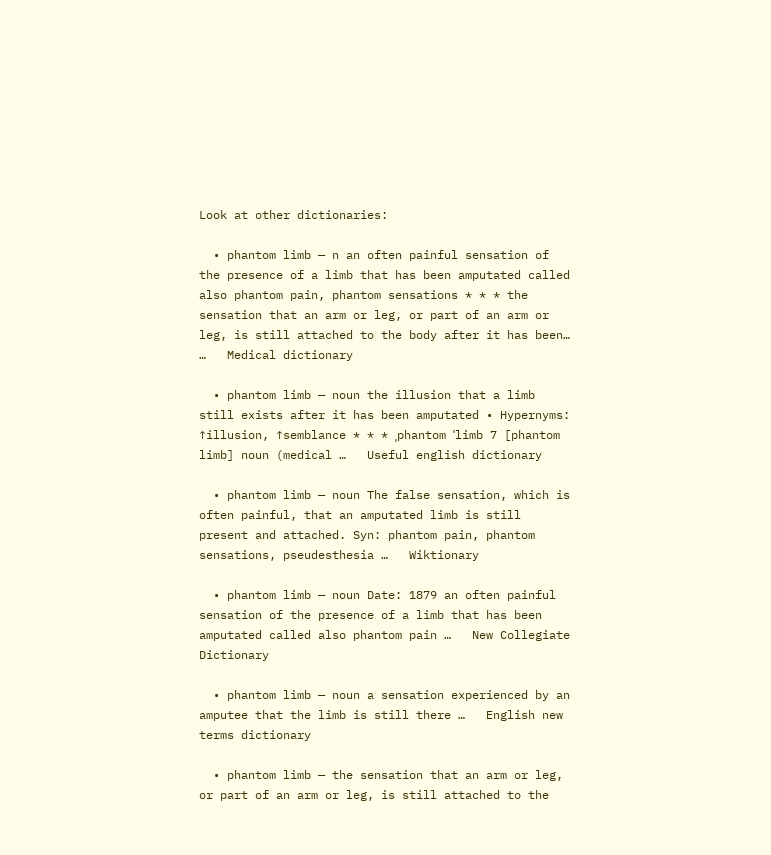Look at other dictionaries:

  • phantom limb — n an often painful sensation of the presence of a limb that has been amputated called also phantom pain, phantom sensations * * * the sensation that an arm or leg, or part of an arm or leg, is still attached to the body after it has been… …   Medical dictionary

  • phantom limb — noun the illusion that a limb still exists after it has been amputated • Hypernyms: ↑illusion, ↑semblance * * * ˌphantom ˈlimb 7 [phantom limb] noun (medical …   Useful english dictionary

  • phantom limb — noun The false sensation, which is often painful, that an amputated limb is still present and attached. Syn: phantom pain, phantom sensations, pseudesthesia …   Wiktionary

  • phantom limb — noun Date: 1879 an often painful sensation of the presence of a limb that has been amputated called also phantom pain …   New Collegiate Dictionary

  • phantom limb — noun a sensation experienced by an amputee that the limb is still there …   English new terms dictionary

  • phantom limb — the sensation that an arm or leg, or part of an arm or leg, is still attached to the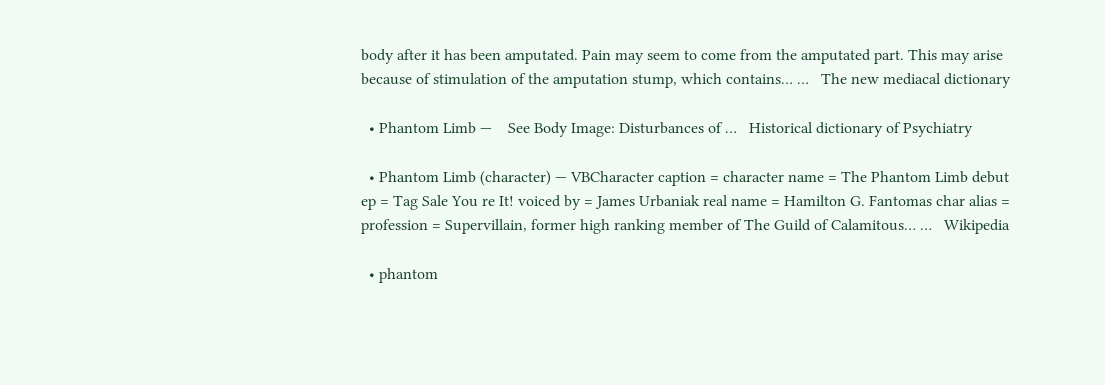body after it has been amputated. Pain may seem to come from the amputated part. This may arise because of stimulation of the amputation stump, which contains… …   The new mediacal dictionary

  • Phantom Limb —    See Body Image: Disturbances of …   Historical dictionary of Psychiatry

  • Phantom Limb (character) — VBCharacter caption = character name = The Phantom Limb debut ep = Tag Sale You re It! voiced by = James Urbaniak real name = Hamilton G. Fantomas char alias = profession = Supervillain, former high ranking member of The Guild of Calamitous… …   Wikipedia

  • phantom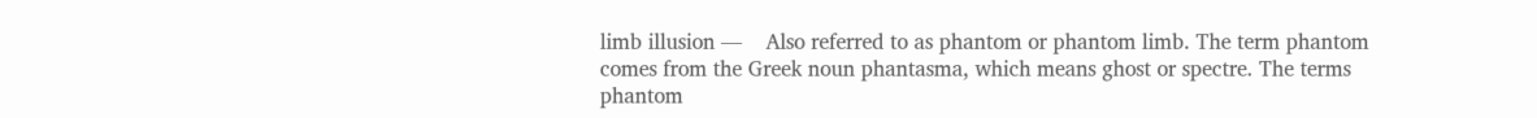limb illusion —    Also referred to as phantom or phantom limb. The term phantom comes from the Greek noun phantasma, which means ghost or spectre. The terms phantom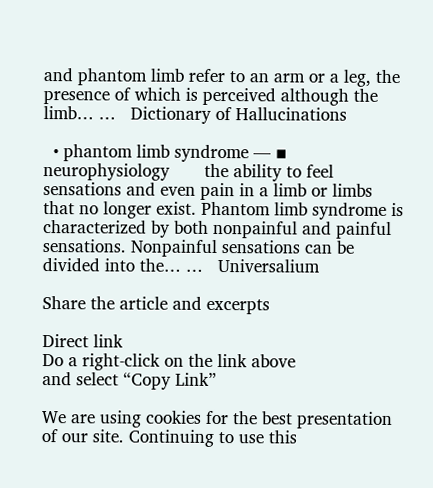and phantom limb refer to an arm or a leg, the presence of which is perceived although the limb… …   Dictionary of Hallucinations

  • phantom limb syndrome — ▪ neurophysiology       the ability to feel sensations and even pain in a limb or limbs that no longer exist. Phantom limb syndrome is characterized by both nonpainful and painful sensations. Nonpainful sensations can be divided into the… …   Universalium

Share the article and excerpts

Direct link
Do a right-click on the link above
and select “Copy Link”

We are using cookies for the best presentation of our site. Continuing to use this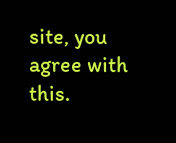site, you agree with this.